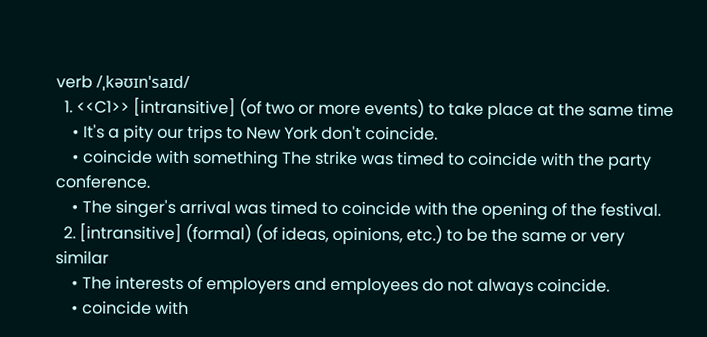verb /ˌkəʊɪnˈsaɪd/
  1. <<C1>> [intransitive] (of two or more events) to take place at the same time
    • It's a pity our trips to New York don't coincide.
    • coincide with something The strike was timed to coincide with the party conference.
    • The singer's arrival was timed to coincide with the opening of the festival.
  2. [intransitive] (formal) (of ideas, opinions, etc.) to be the same or very similar
    • The interests of employers and employees do not always coincide.
    • coincide with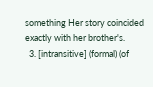something Her story coincided exactly with her brother's.
  3. [intransitive] (formal) (of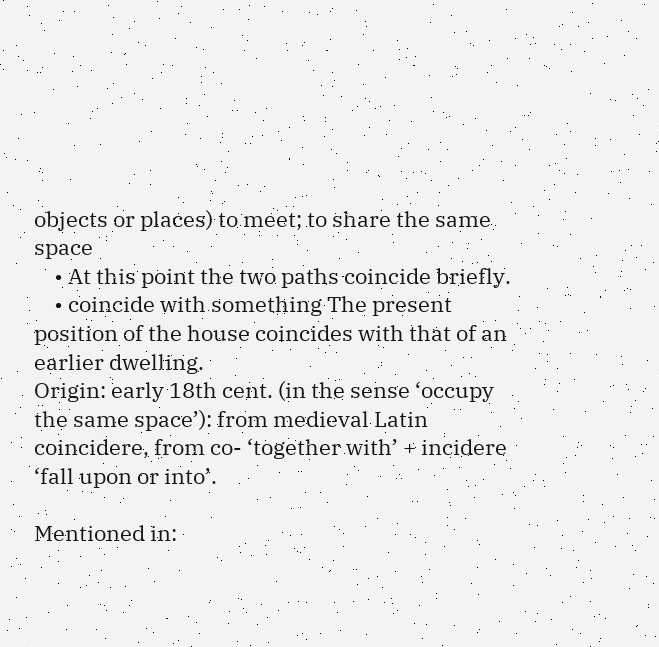objects or places) to meet; to share the same space
    • At this point the two paths coincide briefly.
    • coincide with something The present position of the house coincides with that of an earlier dwelling.
Origin: early 18th cent. (in the sense ‘occupy the same space’): from medieval Latin coincidere, from co- ‘together with’ + incidere ‘fall upon or into’.

Mentioned in: